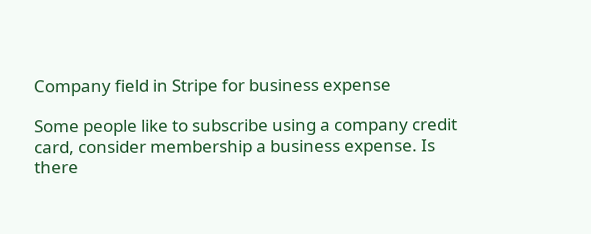Company field in Stripe for business expense

Some people like to subscribe using a company credit card, consider membership a business expense. Is there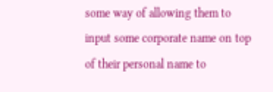some way of allowing them to input some corporate name on top of their personal name to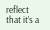reflect that it’s a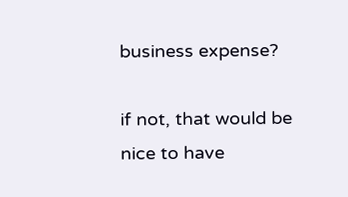business expense?

if not, that would be nice to have